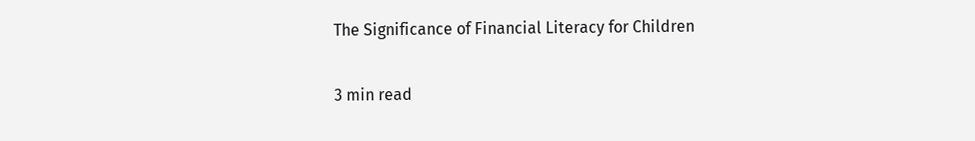The Significance of Financial Literacy for Children

3 min read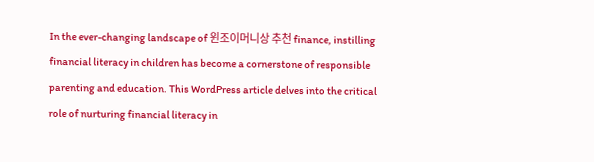In the ever-changing landscape of 윈조이머니상 추천 finance, instilling financial literacy in children has become a cornerstone of responsible parenting and education. This WordPress article delves into the critical role of nurturing financial literacy in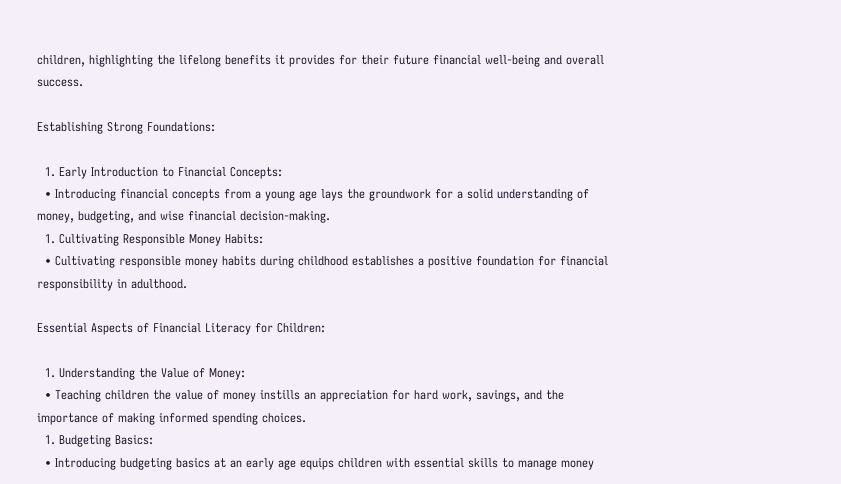children, highlighting the lifelong benefits it provides for their future financial well-being and overall success.

Establishing Strong Foundations:

  1. Early Introduction to Financial Concepts:
  • Introducing financial concepts from a young age lays the groundwork for a solid understanding of money, budgeting, and wise financial decision-making.
  1. Cultivating Responsible Money Habits:
  • Cultivating responsible money habits during childhood establishes a positive foundation for financial responsibility in adulthood.

Essential Aspects of Financial Literacy for Children:

  1. Understanding the Value of Money:
  • Teaching children the value of money instills an appreciation for hard work, savings, and the importance of making informed spending choices.
  1. Budgeting Basics:
  • Introducing budgeting basics at an early age equips children with essential skills to manage money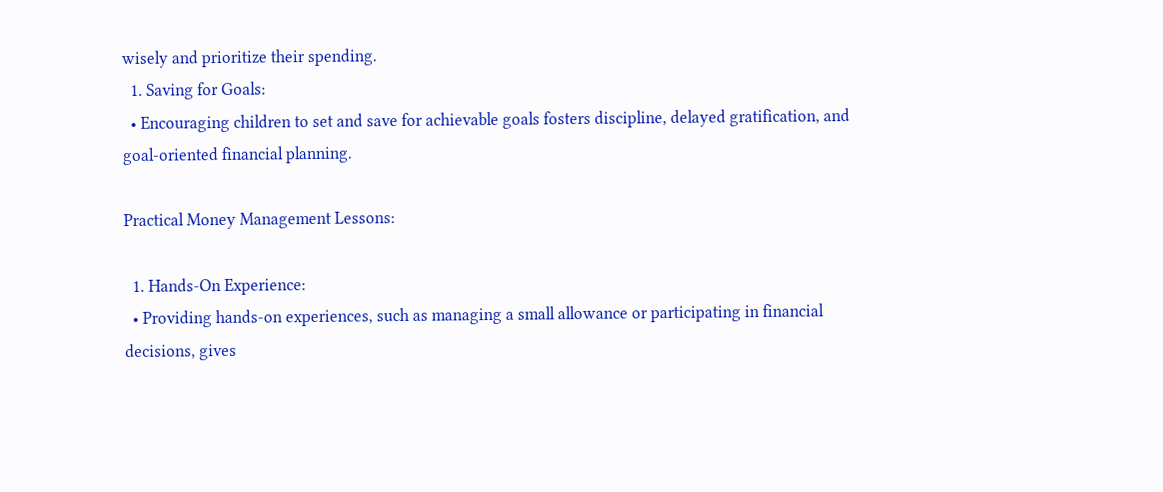wisely and prioritize their spending.
  1. Saving for Goals:
  • Encouraging children to set and save for achievable goals fosters discipline, delayed gratification, and goal-oriented financial planning.

Practical Money Management Lessons:

  1. Hands-On Experience:
  • Providing hands-on experiences, such as managing a small allowance or participating in financial decisions, gives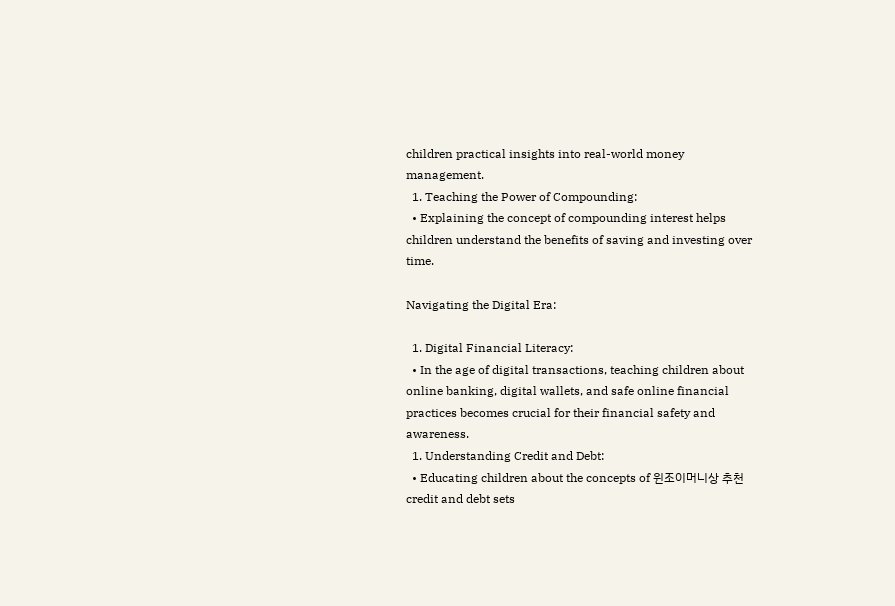children practical insights into real-world money management.
  1. Teaching the Power of Compounding:
  • Explaining the concept of compounding interest helps children understand the benefits of saving and investing over time.

Navigating the Digital Era:

  1. Digital Financial Literacy:
  • In the age of digital transactions, teaching children about online banking, digital wallets, and safe online financial practices becomes crucial for their financial safety and awareness.
  1. Understanding Credit and Debt:
  • Educating children about the concepts of 윈조이머니상 추천 credit and debt sets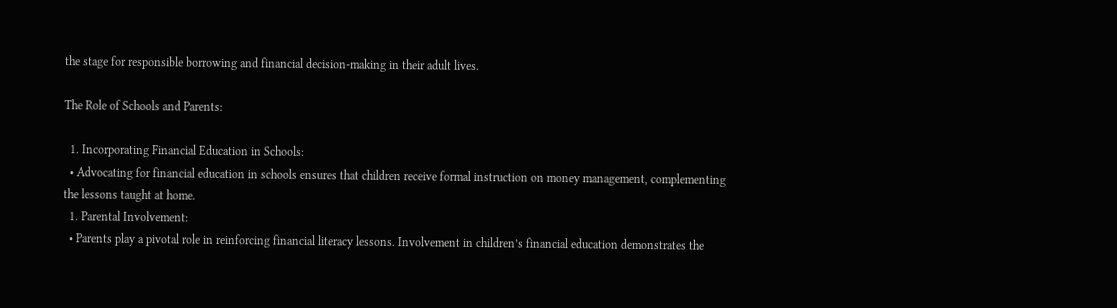the stage for responsible borrowing and financial decision-making in their adult lives.

The Role of Schools and Parents:

  1. Incorporating Financial Education in Schools:
  • Advocating for financial education in schools ensures that children receive formal instruction on money management, complementing the lessons taught at home.
  1. Parental Involvement:
  • Parents play a pivotal role in reinforcing financial literacy lessons. Involvement in children’s financial education demonstrates the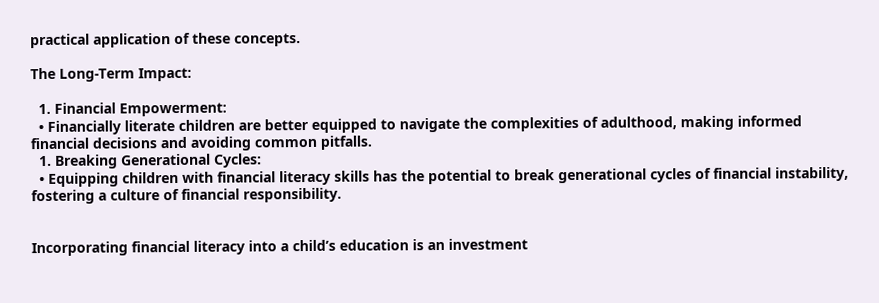practical application of these concepts.

The Long-Term Impact:

  1. Financial Empowerment:
  • Financially literate children are better equipped to navigate the complexities of adulthood, making informed financial decisions and avoiding common pitfalls.
  1. Breaking Generational Cycles:
  • Equipping children with financial literacy skills has the potential to break generational cycles of financial instability, fostering a culture of financial responsibility.


Incorporating financial literacy into a child’s education is an investment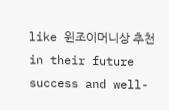like 윈조이머니상 추천 in their future success and well-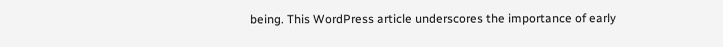being. This WordPress article underscores the importance of early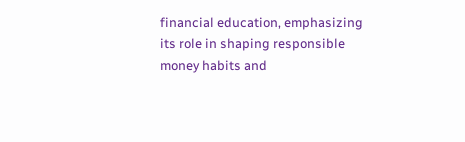financial education, emphasizing its role in shaping responsible money habits and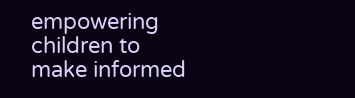empowering children to make informed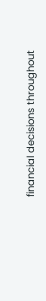financial decisions throughout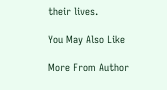their lives.

You May Also Like

More From Author